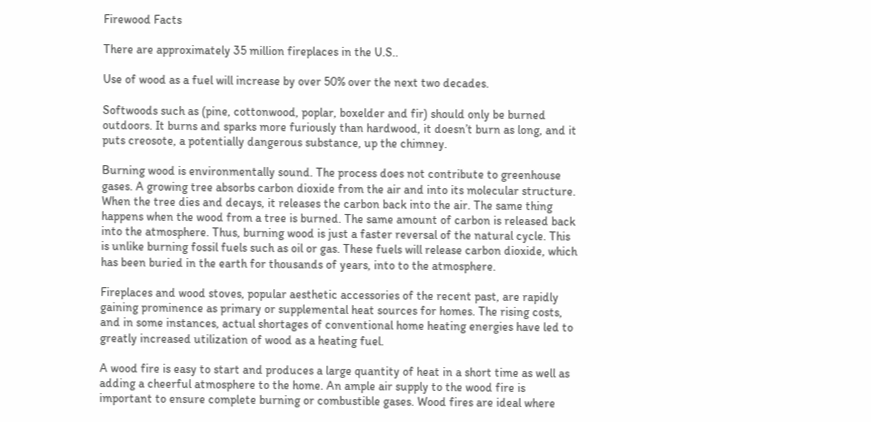Firewood Facts

There are approximately 35 million fireplaces in the U.S..

Use of wood as a fuel will increase by over 50% over the next two decades.

Softwoods such as (pine, cottonwood, poplar, boxelder and fir) should only be burned outdoors. It burns and sparks more furiously than hardwood, it doesn’t burn as long, and it puts creosote, a potentially dangerous substance, up the chimney.

Burning wood is environmentally sound. The process does not contribute to greenhouse gases. A growing tree absorbs carbon dioxide from the air and into its molecular structure. When the tree dies and decays, it releases the carbon back into the air. The same thing happens when the wood from a tree is burned. The same amount of carbon is released back into the atmosphere. Thus, burning wood is just a faster reversal of the natural cycle. This is unlike burning fossil fuels such as oil or gas. These fuels will release carbon dioxide, which has been buried in the earth for thousands of years, into to the atmosphere.

Fireplaces and wood stoves, popular aesthetic accessories of the recent past, are rapidly gaining prominence as primary or supplemental heat sources for homes. The rising costs, and in some instances, actual shortages of conventional home heating energies have led to greatly increased utilization of wood as a heating fuel.

A wood fire is easy to start and produces a large quantity of heat in a short time as well as adding a cheerful atmosphere to the home. An ample air supply to the wood fire is important to ensure complete burning or combustible gases. Wood fires are ideal where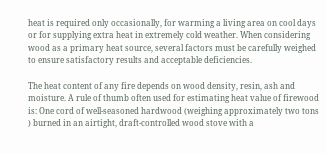heat is required only occasionally, for warming a living area on cool days or for supplying extra heat in extremely cold weather. When considering wood as a primary heat source, several factors must be carefully weighed to ensure satisfactory results and acceptable deficiencies.

The heat content of any fire depends on wood density, resin, ash and moisture. A rule of thumb often used for estimating heat value of firewood is: One cord of well-seasoned hardwood (weighing approximately two tons ) burned in an airtight, draft-controlled wood stove with a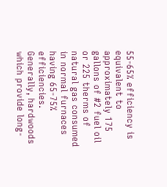55-65% efficiency is equivalent to approximately 175 gallons of #2 fuel oil or 225 therms of natural gas consumed in normal furnaces having 65-75% efficiencies. Generally, hardwoods which provide long-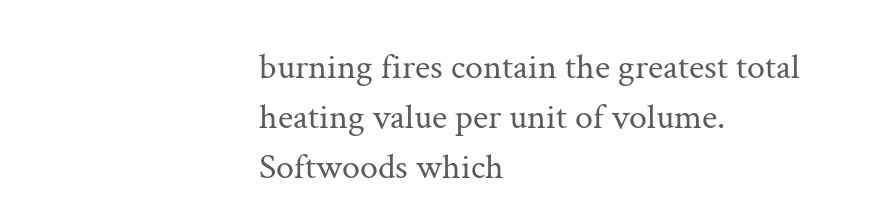burning fires contain the greatest total heating value per unit of volume. Softwoods which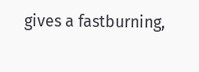gives a fastburning,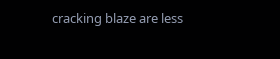cracking blaze are less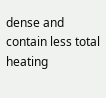dense and contain less total heating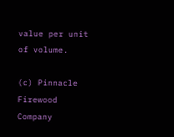value per unit of volume.

(c) Pinnacle Firewood Company